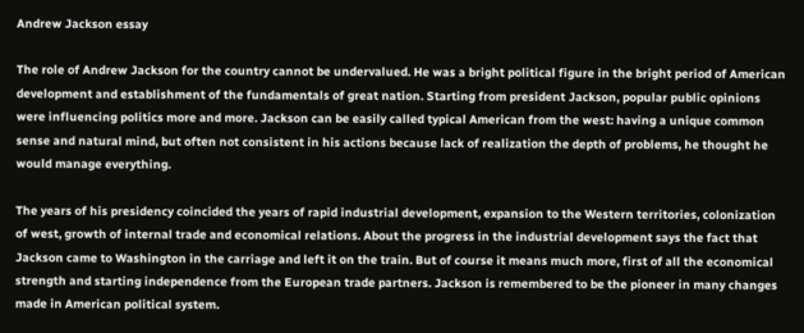Andrew Jackson essay

The role of Andrew Jackson for the country cannot be undervalued. He was a bright political figure in the bright period of American development and establishment of the fundamentals of great nation. Starting from president Jackson, popular public opinions were influencing politics more and more. Jackson can be easily called typical American from the west: having a unique common sense and natural mind, but often not consistent in his actions because lack of realization the depth of problems, he thought he would manage everything.

The years of his presidency coincided the years of rapid industrial development, expansion to the Western territories, colonization of west, growth of internal trade and economical relations. About the progress in the industrial development says the fact that Jackson came to Washington in the carriage and left it on the train. But of course it means much more, first of all the economical strength and starting independence from the European trade partners. Jackson is remembered to be the pioneer in many changes made in American political system.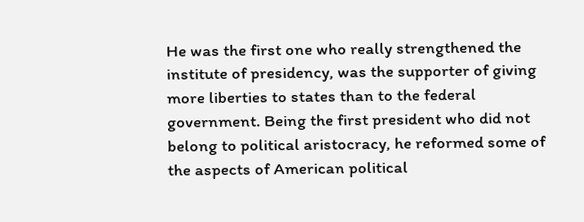He was the first one who really strengthened the institute of presidency, was the supporter of giving more liberties to states than to the federal government. Being the first president who did not belong to political aristocracy, he reformed some of the aspects of American political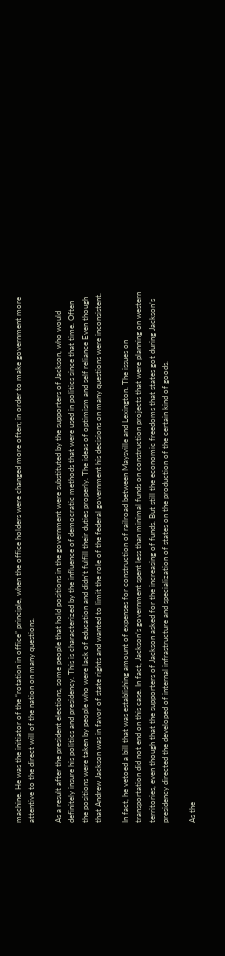machine. He was the initiator of the “rotation in office” principle, when the office holders were changed more often; in order to make government more attentive to the direct will of the nation on many questions.

As a result after the president elections, some people that hold positions in the government were substituted by the supporters of Jackson, who would definitely insure his politics and presidency. This is characterized by the influence of democratic methods that were used in politics since that time. Often the positions were taken by people who were lack of education and didn’t fulfill their duties properly. The ideas of optimism and self reliance Even though that Andrew Jackson was in favor of state rights and wanted to limit the role of the federal government his decisions on many questions were inconsistent.

In fact, he vetoed a bill that was establishing amount of expenses for construction of railroad between Maysville and Lexington. The issues on transportation did not end on this case. In fact, Jackson’s government spent less than minimal funds on construction projects that were planning on western territories, even though that the supporters of Jackson asked for the increasing of funds. But still the economic freedoms that states got during Jackson’s presidency directed the developed of internal infrastructure and specialization of states on the production of the certain kind of goods.

As the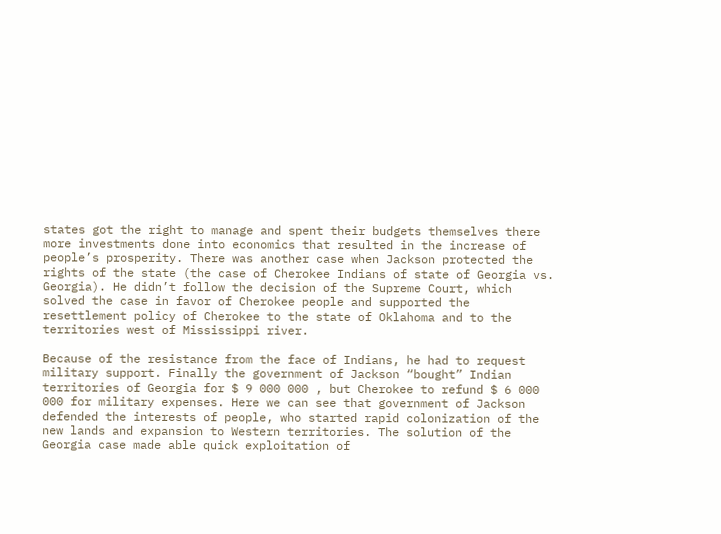states got the right to manage and spent their budgets themselves there more investments done into economics that resulted in the increase of people’s prosperity. There was another case when Jackson protected the rights of the state (the case of Cherokee Indians of state of Georgia vs. Georgia). He didn’t follow the decision of the Supreme Court, which solved the case in favor of Cherokee people and supported the resettlement policy of Cherokee to the state of Oklahoma and to the territories west of Mississippi river.

Because of the resistance from the face of Indians, he had to request military support. Finally the government of Jackson “bought” Indian territories of Georgia for $ 9 000 000 , but Cherokee to refund $ 6 000 000 for military expenses. Here we can see that government of Jackson defended the interests of people, who started rapid colonization of the new lands and expansion to Western territories. The solution of the Georgia case made able quick exploitation of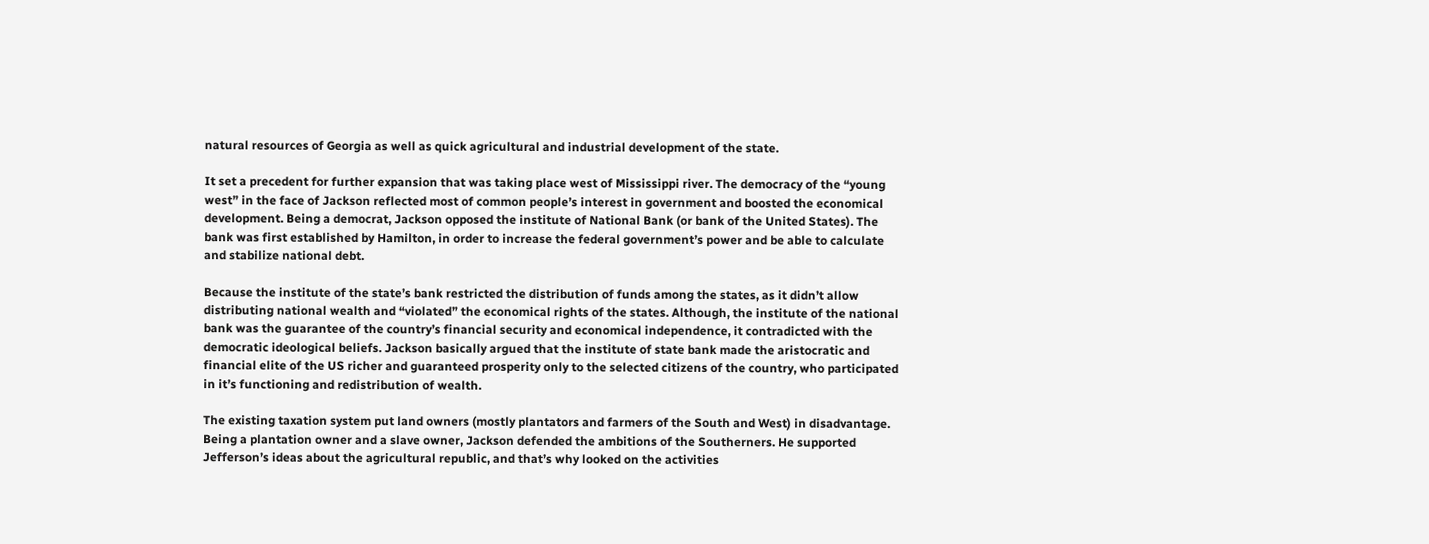natural resources of Georgia as well as quick agricultural and industrial development of the state.

It set a precedent for further expansion that was taking place west of Mississippi river. The democracy of the “young west” in the face of Jackson reflected most of common people’s interest in government and boosted the economical development. Being a democrat, Jackson opposed the institute of National Bank (or bank of the United States). The bank was first established by Hamilton, in order to increase the federal government’s power and be able to calculate and stabilize national debt.

Because the institute of the state’s bank restricted the distribution of funds among the states, as it didn’t allow distributing national wealth and “violated” the economical rights of the states. Although, the institute of the national bank was the guarantee of the country’s financial security and economical independence, it contradicted with the democratic ideological beliefs. Jackson basically argued that the institute of state bank made the aristocratic and financial elite of the US richer and guaranteed prosperity only to the selected citizens of the country, who participated in it’s functioning and redistribution of wealth.

The existing taxation system put land owners (mostly plantators and farmers of the South and West) in disadvantage. Being a plantation owner and a slave owner, Jackson defended the ambitions of the Southerners. He supported Jefferson’s ideas about the agricultural republic, and that’s why looked on the activities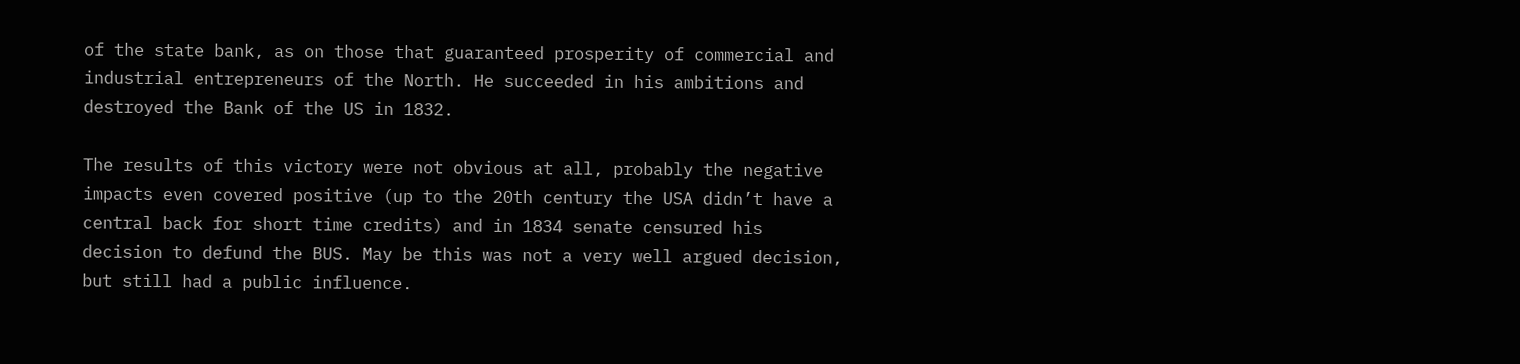of the state bank, as on those that guaranteed prosperity of commercial and industrial entrepreneurs of the North. He succeeded in his ambitions and destroyed the Bank of the US in 1832.

The results of this victory were not obvious at all, probably the negative impacts even covered positive (up to the 20th century the USA didn’t have a central back for short time credits) and in 1834 senate censured his decision to defund the BUS. May be this was not a very well argued decision, but still had a public influence.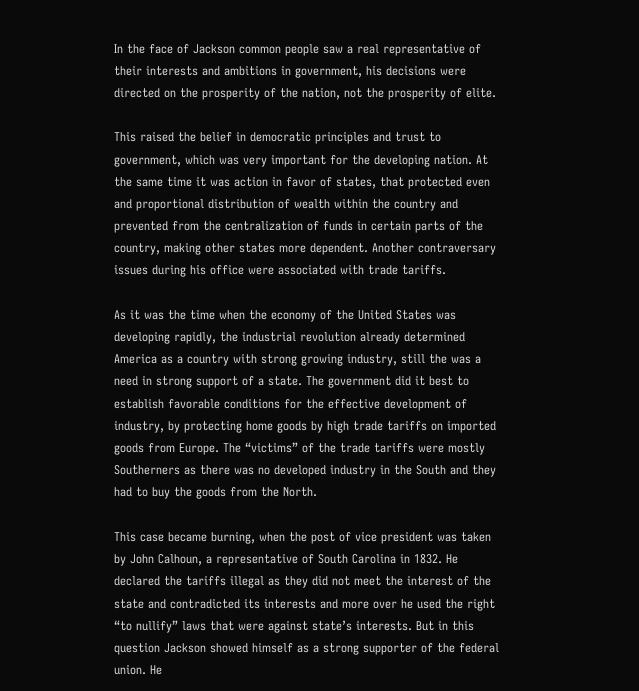In the face of Jackson common people saw a real representative of their interests and ambitions in government, his decisions were directed on the prosperity of the nation, not the prosperity of elite.

This raised the belief in democratic principles and trust to government, which was very important for the developing nation. At the same time it was action in favor of states, that protected even and proportional distribution of wealth within the country and prevented from the centralization of funds in certain parts of the country, making other states more dependent. Another contraversary issues during his office were associated with trade tariffs.

As it was the time when the economy of the United States was developing rapidly, the industrial revolution already determined America as a country with strong growing industry, still the was a need in strong support of a state. The government did it best to establish favorable conditions for the effective development of industry, by protecting home goods by high trade tariffs on imported goods from Europe. The “victims” of the trade tariffs were mostly Southerners as there was no developed industry in the South and they had to buy the goods from the North.

This case became burning, when the post of vice president was taken by John Calhoun, a representative of South Carolina in 1832. He declared the tariffs illegal as they did not meet the interest of the state and contradicted its interests and more over he used the right “to nullify” laws that were against state’s interests. But in this question Jackson showed himself as a strong supporter of the federal union. He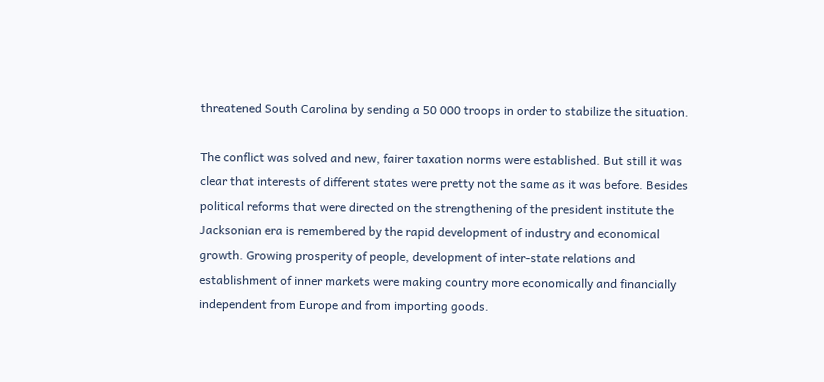threatened South Carolina by sending a 50 000 troops in order to stabilize the situation.

The conflict was solved and new, fairer taxation norms were established. But still it was clear that interests of different states were pretty not the same as it was before. Besides political reforms that were directed on the strengthening of the president institute the Jacksonian era is remembered by the rapid development of industry and economical growth. Growing prosperity of people, development of inter-state relations and establishment of inner markets were making country more economically and financially independent from Europe and from importing goods.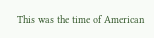This was the time of American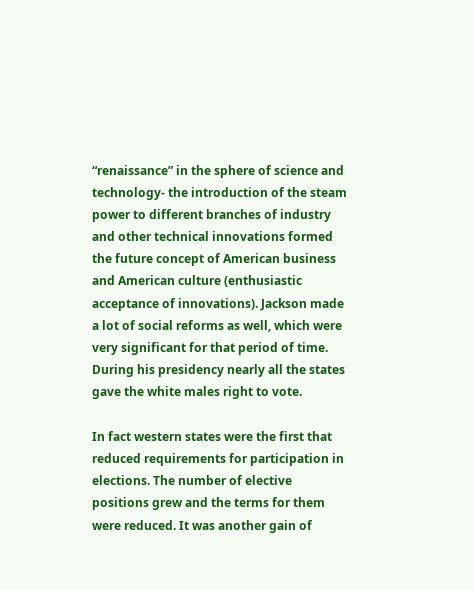“renaissance” in the sphere of science and technology- the introduction of the steam power to different branches of industry and other technical innovations formed the future concept of American business and American culture (enthusiastic acceptance of innovations). Jackson made a lot of social reforms as well, which were very significant for that period of time. During his presidency nearly all the states gave the white males right to vote.

In fact western states were the first that reduced requirements for participation in elections. The number of elective positions grew and the terms for them were reduced. It was another gain of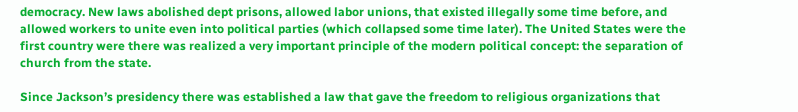democracy. New laws abolished dept prisons, allowed labor unions, that existed illegally some time before, and allowed workers to unite even into political parties (which collapsed some time later). The United States were the first country were there was realized a very important principle of the modern political concept: the separation of church from the state.

Since Jackson’s presidency there was established a law that gave the freedom to religious organizations that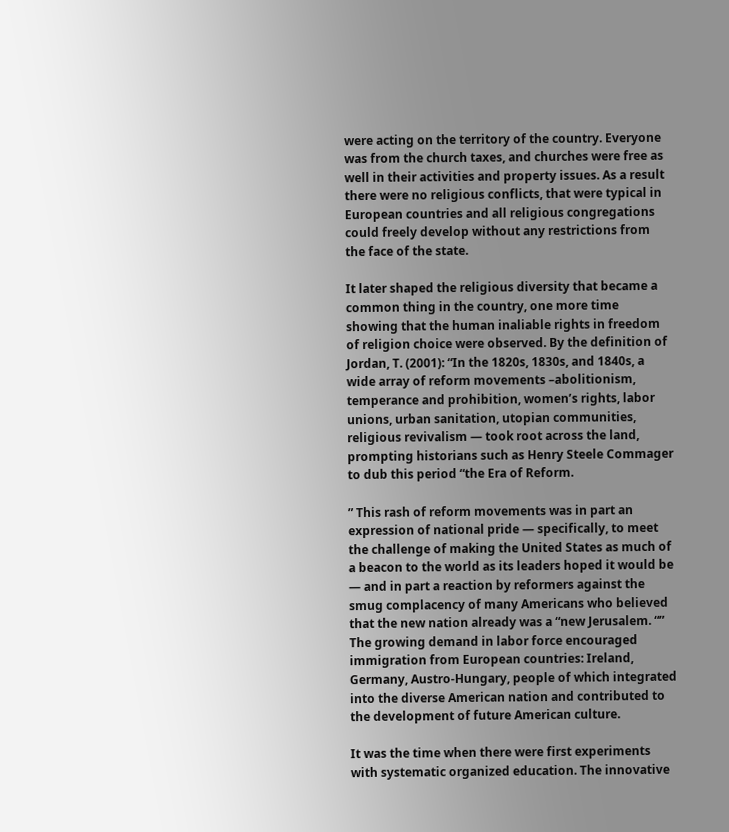were acting on the territory of the country. Everyone was from the church taxes, and churches were free as well in their activities and property issues. As a result there were no religious conflicts, that were typical in European countries and all religious congregations could freely develop without any restrictions from the face of the state.

It later shaped the religious diversity that became a common thing in the country, one more time showing that the human inaliable rights in freedom of religion choice were observed. By the definition of Jordan, T. (2001): “In the 1820s, 1830s, and 1840s, a wide array of reform movements –abolitionism, temperance and prohibition, women’s rights, labor unions, urban sanitation, utopian communities, religious revivalism — took root across the land, prompting historians such as Henry Steele Commager to dub this period “the Era of Reform.

” This rash of reform movements was in part an expression of national pride — specifically, to meet the challenge of making the United States as much of a beacon to the world as its leaders hoped it would be — and in part a reaction by reformers against the smug complacency of many Americans who believed that the new nation already was a “new Jerusalem. “” The growing demand in labor force encouraged immigration from European countries: Ireland, Germany, Austro-Hungary, people of which integrated into the diverse American nation and contributed to the development of future American culture.

It was the time when there were first experiments with systematic organized education. The innovative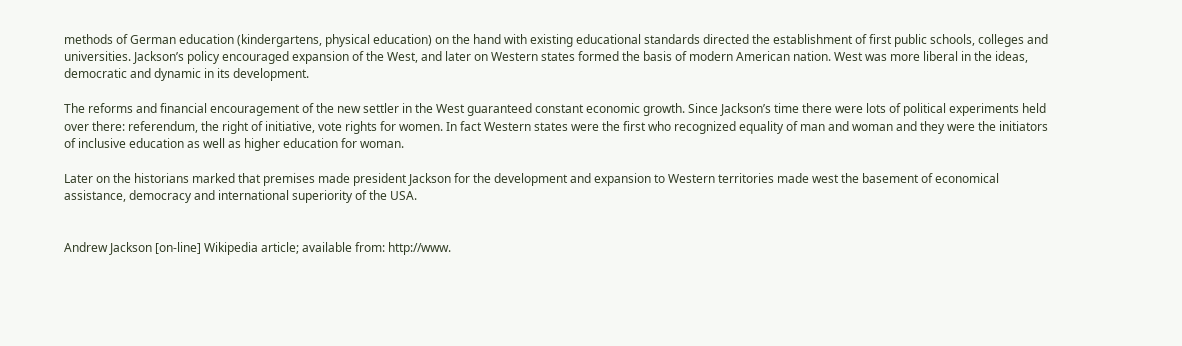methods of German education (kindergartens, physical education) on the hand with existing educational standards directed the establishment of first public schools, colleges and universities. Jackson’s policy encouraged expansion of the West, and later on Western states formed the basis of modern American nation. West was more liberal in the ideas, democratic and dynamic in its development.

The reforms and financial encouragement of the new settler in the West guaranteed constant economic growth. Since Jackson’s time there were lots of political experiments held over there: referendum, the right of initiative, vote rights for women. In fact Western states were the first who recognized equality of man and woman and they were the initiators of inclusive education as well as higher education for woman.

Later on the historians marked that premises made president Jackson for the development and expansion to Western territories made west the basement of economical assistance, democracy and international superiority of the USA.


Andrew Jackson [on-line] Wikipedia article; available from: http://www.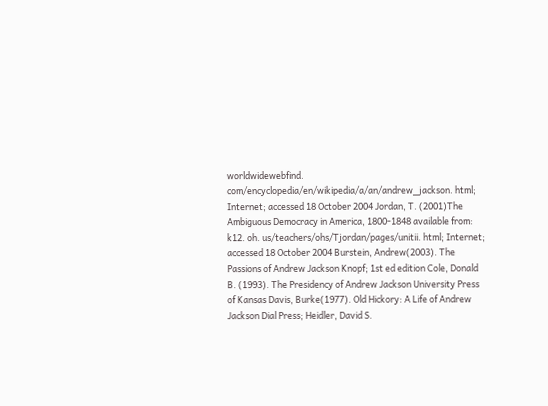worldwidewebfind. com/encyclopedia/en/wikipedia/a/an/andrew_jackson. html; Internet; accessed 18 October 2004 Jordan, T. (2001)The Ambiguous Democracy in America, 1800-1848 available from: k12. oh. us/teachers/ohs/Tjordan/pages/unitii. html; Internet; accessed 18 October 2004 Burstein, Andrew(2003). The Passions of Andrew Jackson Knopf; 1st ed edition Cole, Donald B. (1993). The Presidency of Andrew Jackson University Press of Kansas Davis, Burke(1977). Old Hickory: A Life of Andrew Jackson Dial Press; Heidler, David S.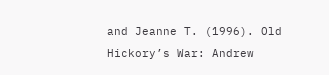and Jeanne T. (1996). Old Hickory’s War: Andrew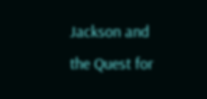Jackson and the Quest for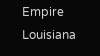Empire Louisiana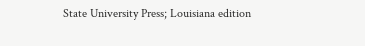State University Press; Louisiana edition